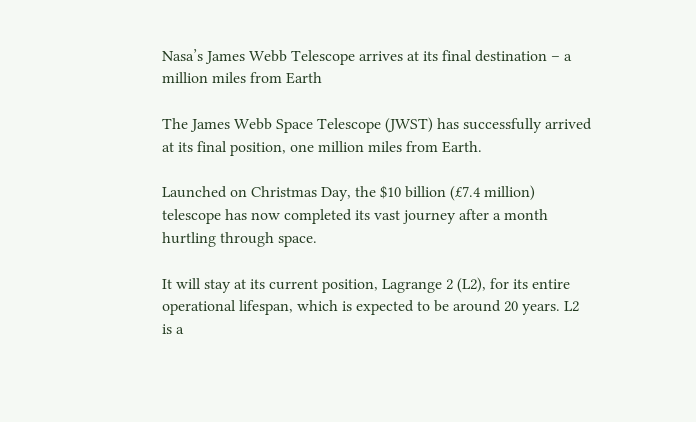Nasa’s James Webb Telescope arrives at its final destination – a million miles from Earth

The James Webb Space Telescope (JWST) has successfully arrived at its final position, one million miles from Earth.

Launched on Christmas Day, the $10 billion (£7.4 million) telescope has now completed its vast journey after a month hurtling through space.

It will stay at its current position, Lagrange 2 (L2), for its entire operational lifespan, which is expected to be around 20 years. L2 is a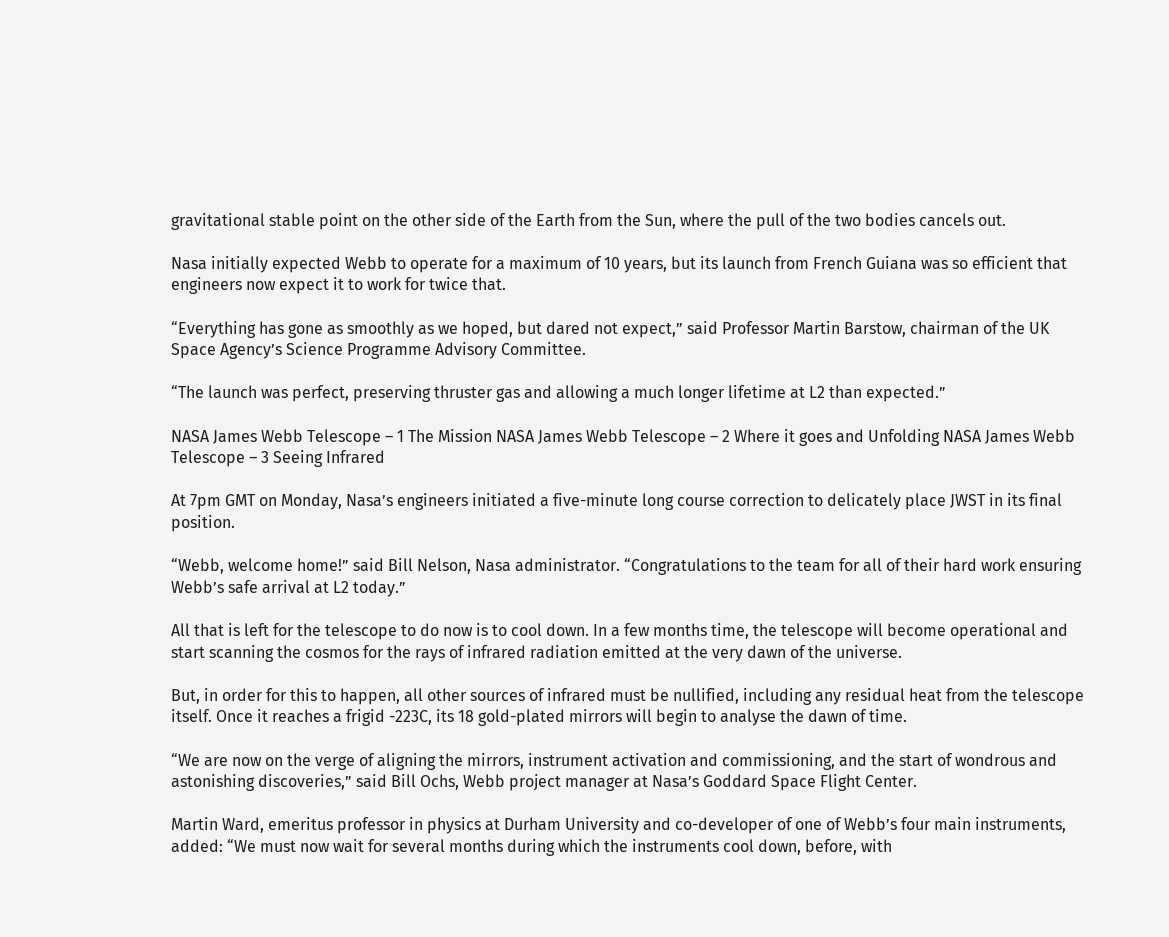gravitational stable point on the other side of the Earth from the Sun, where the pull of the two bodies cancels out.

Nasa initially expected Webb to operate for a maximum of 10 years, but its launch from French Guiana was so efficient that engineers now expect it to work for twice that.

“Everything has gone as smoothly as we hoped, but dared not expect,” said Professor Martin Barstow, chairman of the UK Space Agency’s Science Programme Advisory Committee.

“The launch was perfect, preserving thruster gas and allowing a much longer lifetime at L2 than expected.”

NASA James Webb Telescope – 1 The Mission NASA James Webb Telescope – 2 Where it goes and Unfolding NASA James Webb Telescope – 3 Seeing Infrared

At 7pm GMT on Monday, Nasa’s engineers initiated a five-minute long course correction to delicately place JWST in its final position.

“Webb, welcome home!” said Bill Nelson, Nasa administrator. “Congratulations to the team for all of their hard work ensuring Webb’s safe arrival at L2 today.”

All that is left for the telescope to do now is to cool down. In a few months time, the telescope will become operational and start scanning the cosmos for the rays of infrared radiation emitted at the very dawn of the universe.

But, in order for this to happen, all other sources of infrared must be nullified, including any residual heat from the telescope itself. Once it reaches a frigid -223C, its 18 gold-plated mirrors will begin to analyse the dawn of time.

“We are now on the verge of aligning the mirrors, instrument activation and commissioning, and the start of wondrous and astonishing discoveries,” said Bill Ochs, Webb project manager at Nasa’s Goddard Space Flight Center.

Martin Ward, emeritus professor in physics at Durham University and co-developer of one of Webb’s four main instruments, added: “We must now wait for several months during which the instruments cool down, before, with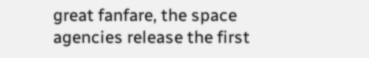great fanfare, the space agencies release the first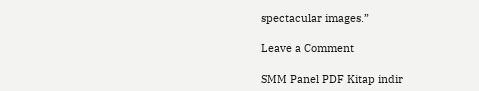spectacular images.”

Leave a Comment

SMM Panel PDF Kitap indir